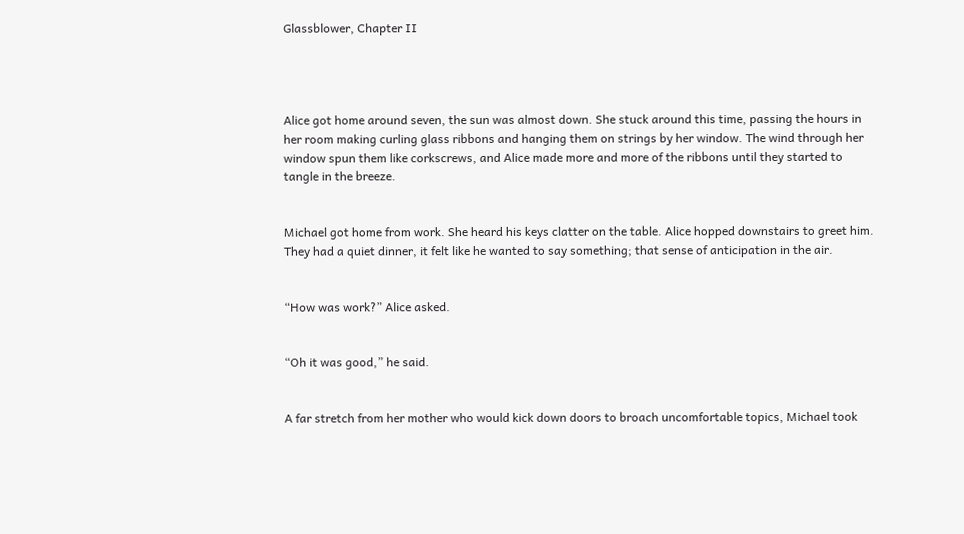Glassblower, Chapter II




Alice got home around seven, the sun was almost down. She stuck around this time, passing the hours in her room making curling glass ribbons and hanging them on strings by her window. The wind through her window spun them like corkscrews, and Alice made more and more of the ribbons until they started to tangle in the breeze.


Michael got home from work. She heard his keys clatter on the table. Alice hopped downstairs to greet him. They had a quiet dinner, it felt like he wanted to say something; that sense of anticipation in the air.


“How was work?” Alice asked.


“Oh it was good,” he said.


A far stretch from her mother who would kick down doors to broach uncomfortable topics, Michael took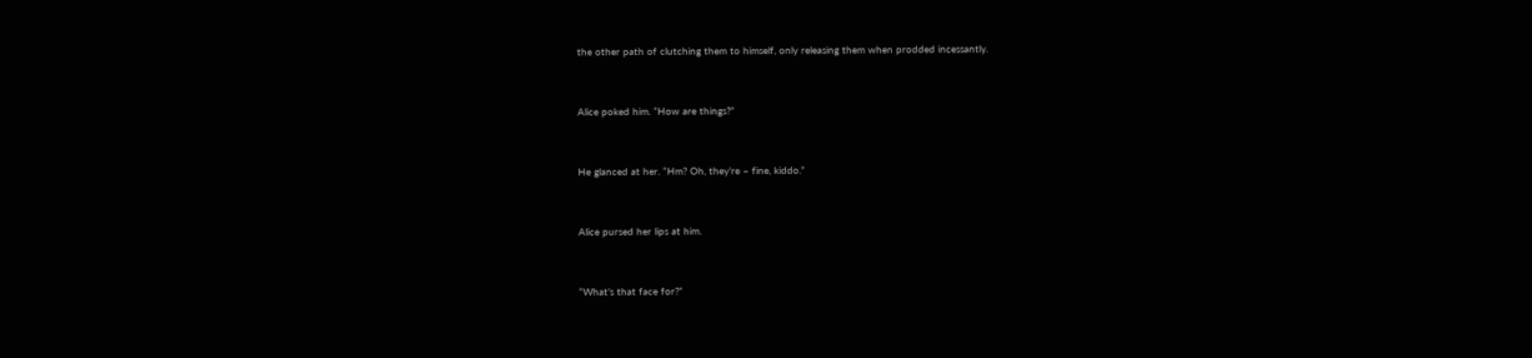the other path of clutching them to himself, only releasing them when prodded incessantly.


Alice poked him. “How are things?”


He glanced at her. “Hm? Oh, they’re – fine, kiddo.”


Alice pursed her lips at him.


“What’s that face for?”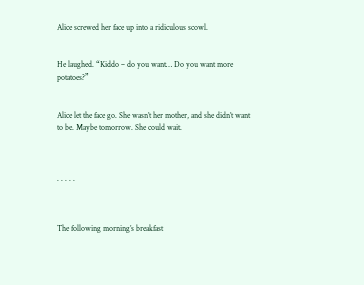Alice screwed her face up into a ridiculous scowl.


He laughed. “Kiddo – do you want… Do you want more potatoes?”


Alice let the face go. She wasn’t her mother, and she didn’t want to be. Maybe tomorrow. She could wait.



. . . . .



The following morning’s breakfast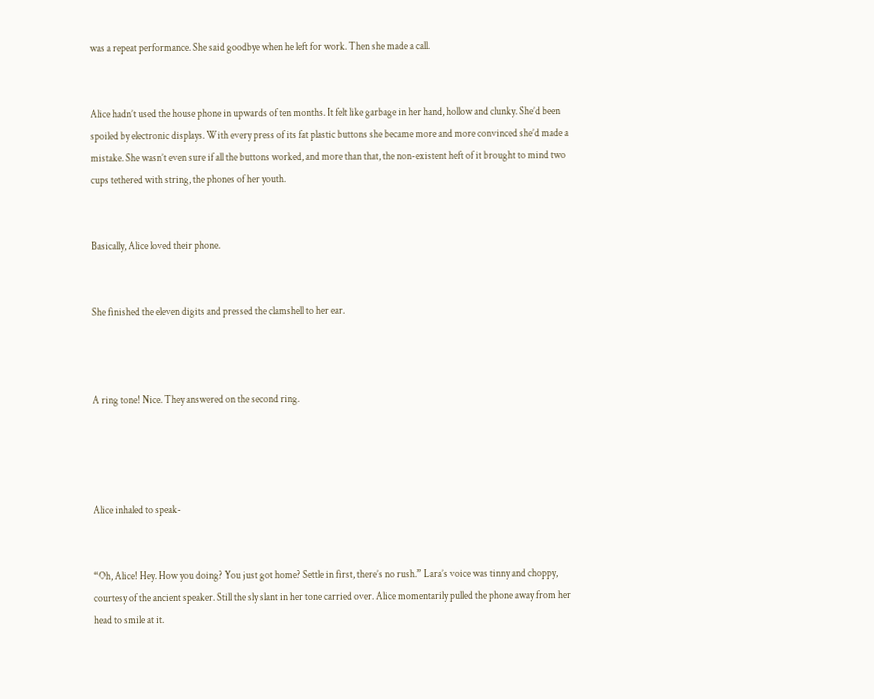was a repeat performance. She said goodbye when he left for work. Then she made a call.


Alice hadn’t used the house phone in upwards of ten months. It felt like garbage in her hand, hollow and clunky. She’d been spoiled by electronic displays. With every press of its fat plastic buttons she became more and more convinced she’d made a mistake. She wasn’t even sure if all the buttons worked, and more than that, the non-existent heft of it brought to mind two cups tethered with string, the phones of her youth.


Basically, Alice loved their phone.


She finished the eleven digits and pressed the clamshell to her ear.



A ring tone! Nice. They answered on the second ring.




Alice inhaled to speak-


“Oh, Alice! Hey. How you doing? You just got home? Settle in first, there’s no rush.” Lara’s voice was tinny and choppy, courtesy of the ancient speaker. Still the sly slant in her tone carried over. Alice momentarily pulled the phone away from her head to smile at it.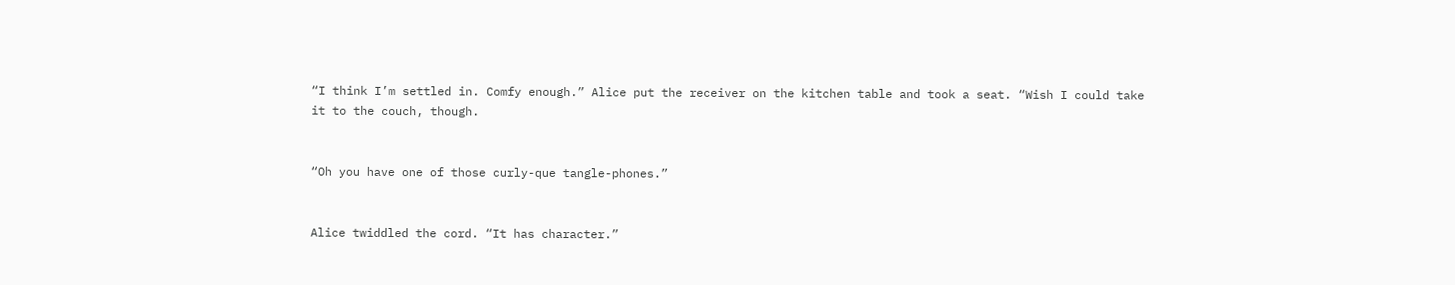“I think I’m settled in. Comfy enough.” Alice put the receiver on the kitchen table and took a seat. “Wish I could take it to the couch, though.


“Oh you have one of those curly-que tangle-phones.”


Alice twiddled the cord. “It has character.”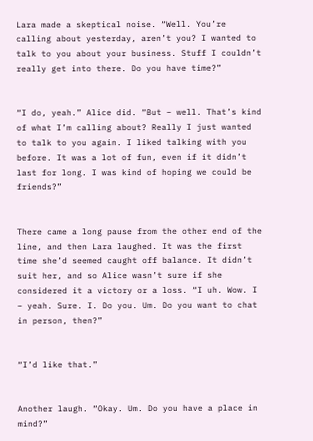Lara made a skeptical noise. “Well. You’re calling about yesterday, aren’t you? I wanted to talk to you about your business. Stuff I couldn’t really get into there. Do you have time?”


“I do, yeah.” Alice did. “But – well. That’s kind of what I’m calling about? Really I just wanted to talk to you again. I liked talking with you before. It was a lot of fun, even if it didn’t last for long. I was kind of hoping we could be friends?”


There came a long pause from the other end of the line, and then Lara laughed. It was the first time she’d seemed caught off balance. It didn’t suit her, and so Alice wasn’t sure if she considered it a victory or a loss. “I uh. Wow. I – yeah. Sure. I. Do you. Um. Do you want to chat in person, then?”


“I’d like that.”


Another laugh. “Okay. Um. Do you have a place in mind?”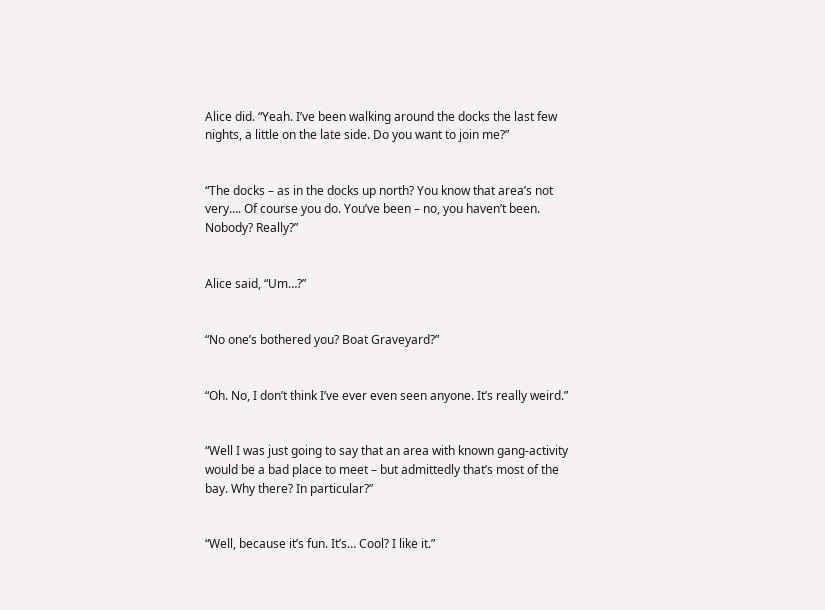Alice did. “Yeah. I’ve been walking around the docks the last few nights, a little on the late side. Do you want to join me?”


“The docks – as in the docks up north? You know that area’s not very…. Of course you do. You’ve been – no, you haven’t been. Nobody? Really?”


Alice said, “Um…?”


“No one’s bothered you? Boat Graveyard?”


“Oh. No, I don’t think I’ve ever even seen anyone. It’s really weird.”


“Well I was just going to say that an area with known gang-activity would be a bad place to meet – but admittedly that’s most of the bay. Why there? In particular?”


“Well, because it’s fun. It’s… Cool? I like it.”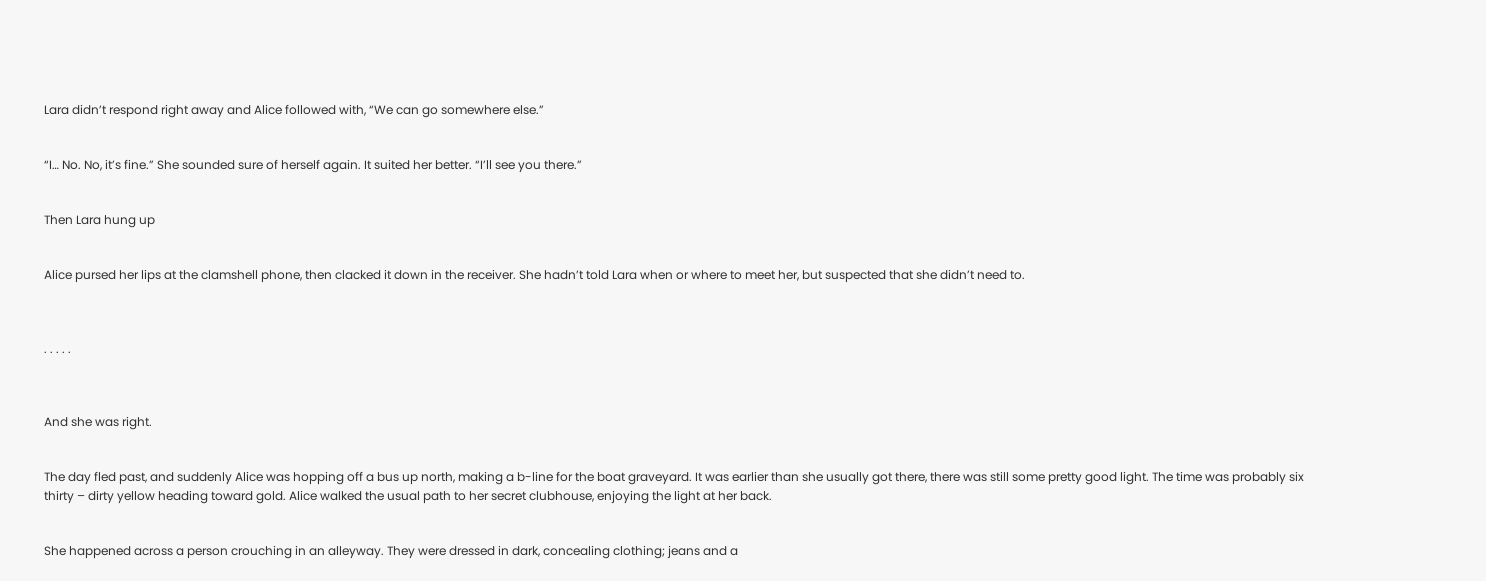Lara didn’t respond right away and Alice followed with, “We can go somewhere else.”


“I… No. No, it’s fine.” She sounded sure of herself again. It suited her better. “I’ll see you there.”


Then Lara hung up


Alice pursed her lips at the clamshell phone, then clacked it down in the receiver. She hadn’t told Lara when or where to meet her, but suspected that she didn’t need to.



. . . . .



And she was right.


The day fled past, and suddenly Alice was hopping off a bus up north, making a b-line for the boat graveyard. It was earlier than she usually got there, there was still some pretty good light. The time was probably six thirty – dirty yellow heading toward gold. Alice walked the usual path to her secret clubhouse, enjoying the light at her back.


She happened across a person crouching in an alleyway. They were dressed in dark, concealing clothing; jeans and a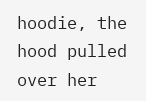hoodie, the hood pulled over her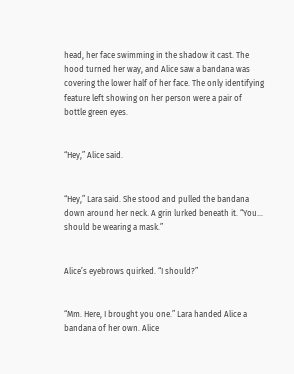head, her face swimming in the shadow it cast. The hood turned her way, and Alice saw a bandana was covering the lower half of her face. The only identifying feature left showing on her person were a pair of bottle green eyes.


“Hey,” Alice said.


“Hey,” Lara said. She stood and pulled the bandana down around her neck. A grin lurked beneath it. “You… should be wearing a mask.”


Alice’s eyebrows quirked. “I should?”


“Mm. Here, I brought you one.” Lara handed Alice a bandana of her own. Alice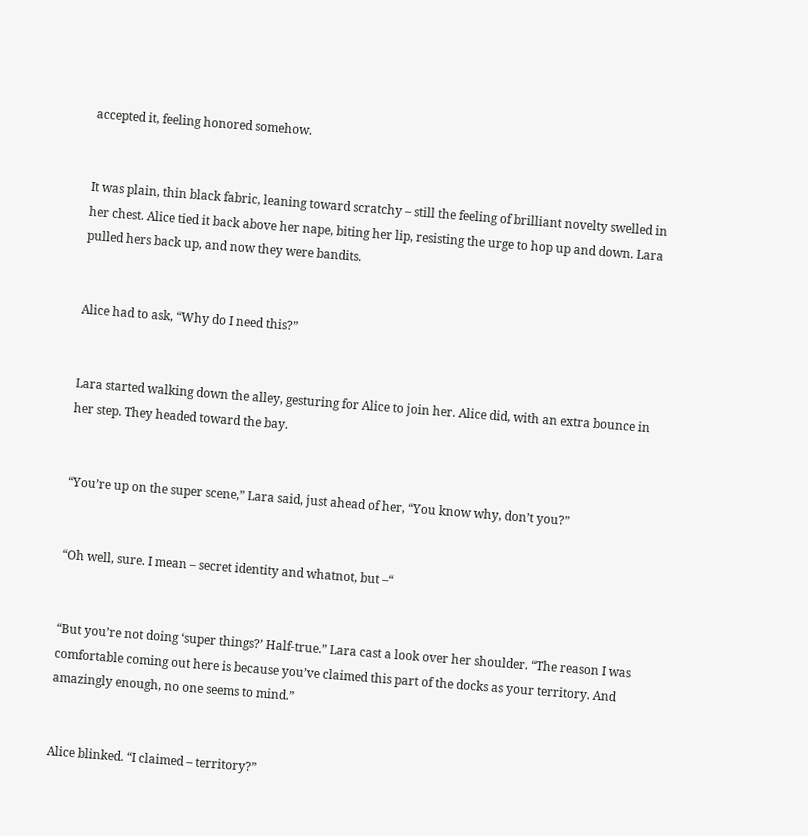accepted it, feeling honored somehow.


It was plain, thin black fabric, leaning toward scratchy – still the feeling of brilliant novelty swelled in her chest. Alice tied it back above her nape, biting her lip, resisting the urge to hop up and down. Lara pulled hers back up, and now they were bandits.


Alice had to ask, “Why do I need this?”


Lara started walking down the alley, gesturing for Alice to join her. Alice did, with an extra bounce in her step. They headed toward the bay.


“You’re up on the super scene,” Lara said, just ahead of her, “You know why, don’t you?”


“Oh well, sure. I mean – secret identity and whatnot, but –“


“But you’re not doing ‘super things?’ Half-true.” Lara cast a look over her shoulder. “The reason I was comfortable coming out here is because you’ve claimed this part of the docks as your territory. And amazingly enough, no one seems to mind.”


Alice blinked. “I claimed – territory?”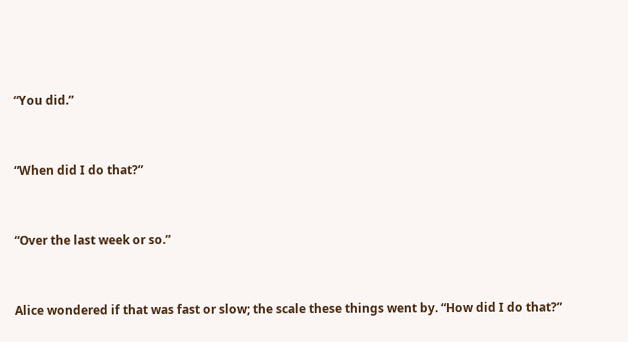“You did.”


“When did I do that?”


“Over the last week or so.”


Alice wondered if that was fast or slow; the scale these things went by. “How did I do that?”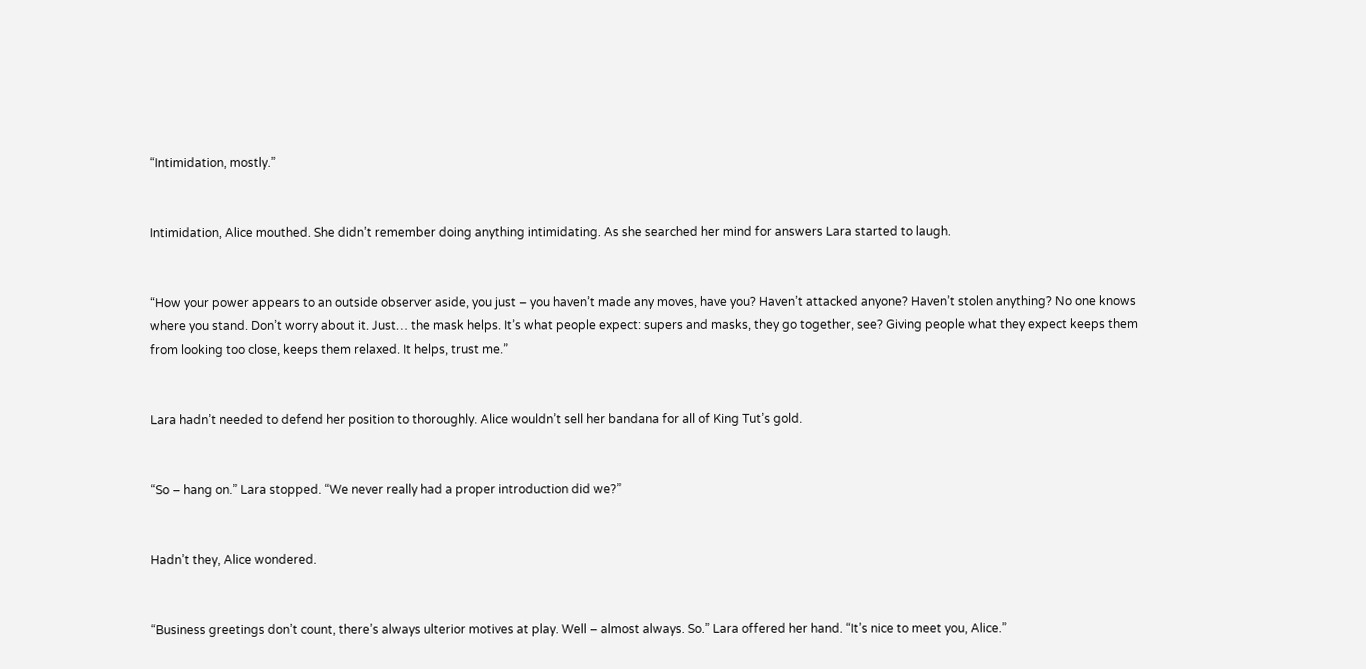“Intimidation, mostly.”


Intimidation, Alice mouthed. She didn’t remember doing anything intimidating. As she searched her mind for answers Lara started to laugh.


“How your power appears to an outside observer aside, you just – you haven’t made any moves, have you? Haven’t attacked anyone? Haven’t stolen anything? No one knows where you stand. Don’t worry about it. Just… the mask helps. It’s what people expect: supers and masks, they go together, see? Giving people what they expect keeps them from looking too close, keeps them relaxed. It helps, trust me.”


Lara hadn’t needed to defend her position to thoroughly. Alice wouldn’t sell her bandana for all of King Tut’s gold.


“So – hang on.” Lara stopped. “We never really had a proper introduction did we?”


Hadn’t they, Alice wondered.


“Business greetings don’t count, there’s always ulterior motives at play. Well – almost always. So.” Lara offered her hand. “It’s nice to meet you, Alice.”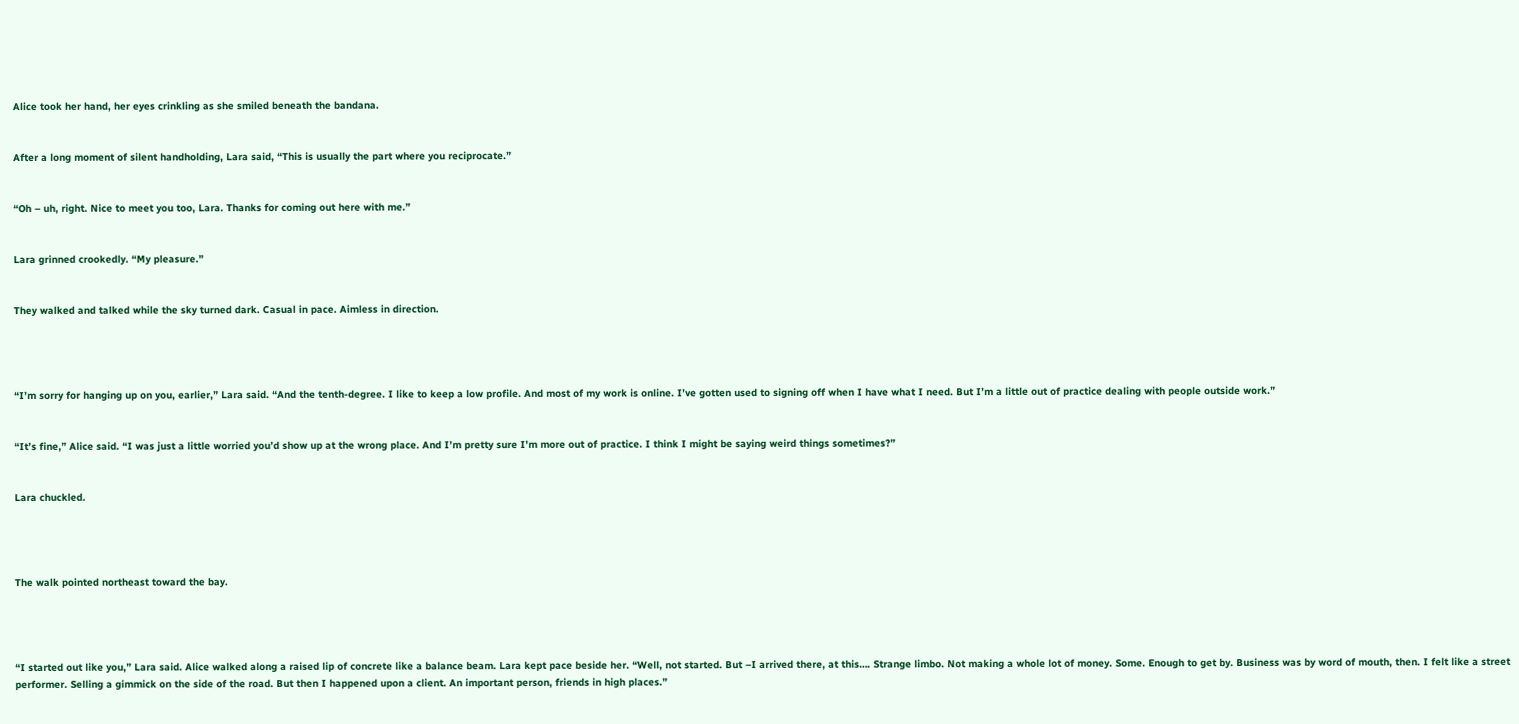Alice took her hand, her eyes crinkling as she smiled beneath the bandana.


After a long moment of silent handholding, Lara said, “This is usually the part where you reciprocate.”


“Oh – uh, right. Nice to meet you too, Lara. Thanks for coming out here with me.”


Lara grinned crookedly. “My pleasure.”


They walked and talked while the sky turned dark. Casual in pace. Aimless in direction.




“I’m sorry for hanging up on you, earlier,” Lara said. “And the tenth-degree. I like to keep a low profile. And most of my work is online. I’ve gotten used to signing off when I have what I need. But I’m a little out of practice dealing with people outside work.”


“It’s fine,” Alice said. “I was just a little worried you’d show up at the wrong place. And I’m pretty sure I’m more out of practice. I think I might be saying weird things sometimes?”


Lara chuckled.




The walk pointed northeast toward the bay.




“I started out like you,” Lara said. Alice walked along a raised lip of concrete like a balance beam. Lara kept pace beside her. “Well, not started. But –I arrived there, at this…. Strange limbo. Not making a whole lot of money. Some. Enough to get by. Business was by word of mouth, then. I felt like a street performer. Selling a gimmick on the side of the road. But then I happened upon a client. An important person, friends in high places.”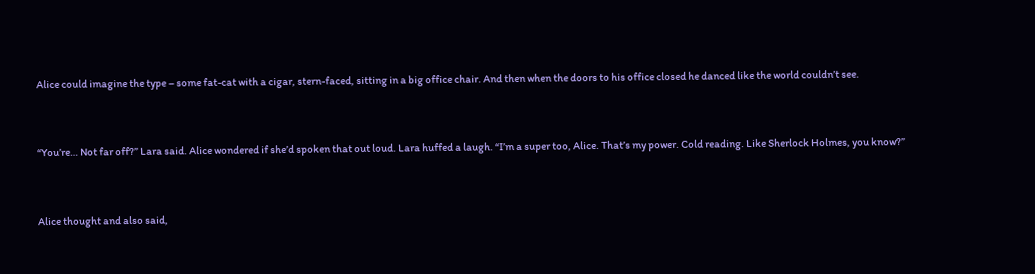Alice could imagine the type – some fat-cat with a cigar, stern-faced, sitting in a big office chair. And then when the doors to his office closed he danced like the world couldn’t see.


“You’re… Not far off?” Lara said. Alice wondered if she’d spoken that out loud. Lara huffed a laugh. “I’m a super too, Alice. That’s my power. Cold reading. Like Sherlock Holmes, you know?”


Alice thought and also said,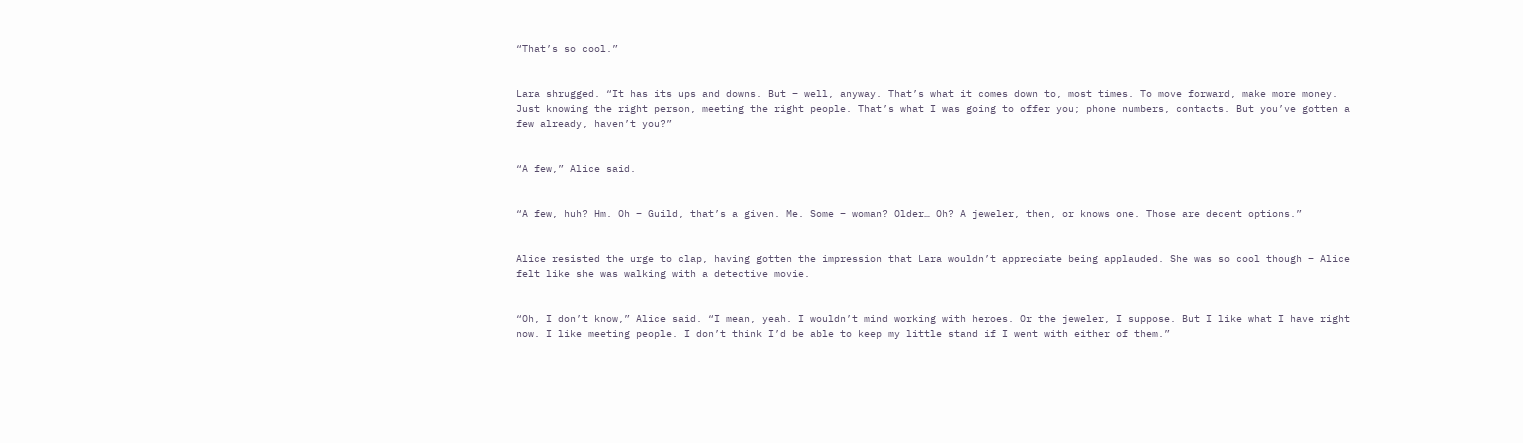“That’s so cool.”


Lara shrugged. “It has its ups and downs. But – well, anyway. That’s what it comes down to, most times. To move forward, make more money. Just knowing the right person, meeting the right people. That’s what I was going to offer you; phone numbers, contacts. But you’ve gotten a few already, haven’t you?”


“A few,” Alice said.


“A few, huh? Hm. Oh – Guild, that’s a given. Me. Some – woman? Older… Oh? A jeweler, then, or knows one. Those are decent options.”


Alice resisted the urge to clap, having gotten the impression that Lara wouldn’t appreciate being applauded. She was so cool though – Alice felt like she was walking with a detective movie.


“Oh, I don’t know,” Alice said. “I mean, yeah. I wouldn’t mind working with heroes. Or the jeweler, I suppose. But I like what I have right now. I like meeting people. I don’t think I’d be able to keep my little stand if I went with either of them.”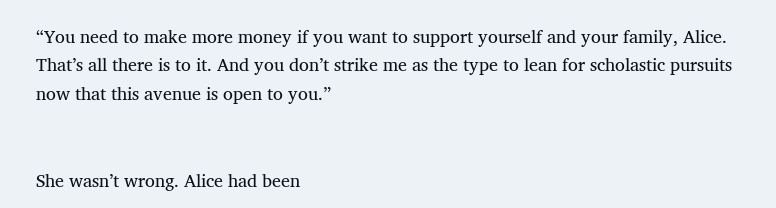“You need to make more money if you want to support yourself and your family, Alice. That’s all there is to it. And you don’t strike me as the type to lean for scholastic pursuits now that this avenue is open to you.”


She wasn’t wrong. Alice had been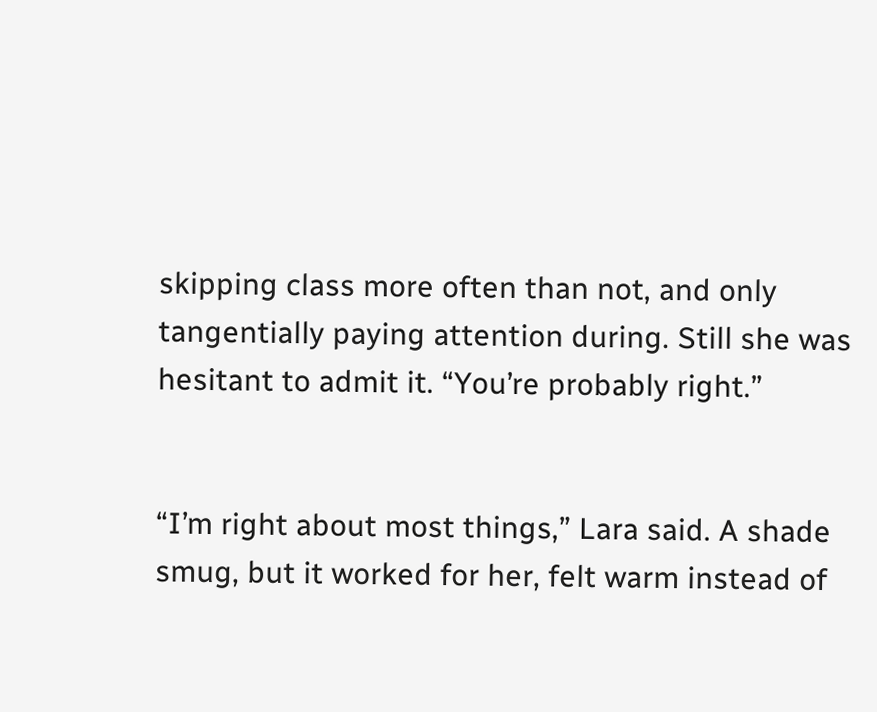skipping class more often than not, and only tangentially paying attention during. Still she was hesitant to admit it. “You’re probably right.”


“I’m right about most things,” Lara said. A shade smug, but it worked for her, felt warm instead of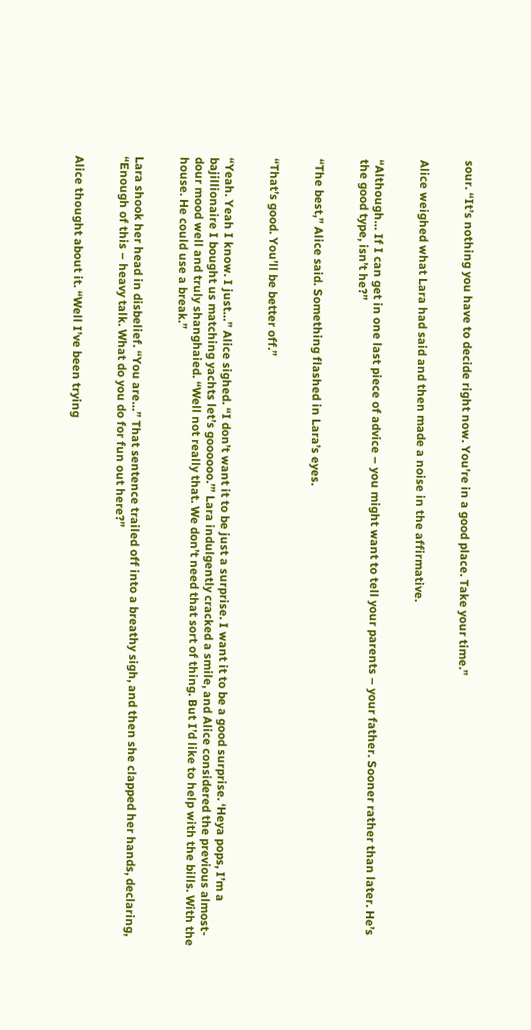sour. “It’s nothing you have to decide right now. You’re in a good place. Take your time.”


Alice weighed what Lara had said and then made a noise in the affirmative.


“Although… If I can get in one last piece of advice – you might want to tell your parents – your father. Sooner rather than later. He’s the good type, isn’t he?”


“The best,” Alice said. Something flashed in Lara’s eyes.


“That’s good. You’ll be better off.”


“Yeah. Yeah I know. I just…” Alice sighed. “I don’t want it to be just a surprise. I want it to be a good surprise. ‘Heya pops, I’m a bajillionaire I bought us matching yachts let’s goooooo.’” Lara indulgently cracked a smile, and Alice considered the previous almost-dour mood well and truly shanghaied. “Well not really that. We don’t need that sort of thing. But I’d like to help with the bills. With the house. He could use a break.”


Lara shook her head in disbelief. “You are…” That sentence trailed off into a breathy sigh, and then she clapped her hands, declaring, “Enough of this – heavy talk. What do you do for fun out here?”


Alice thought about it. “Well I’ve been trying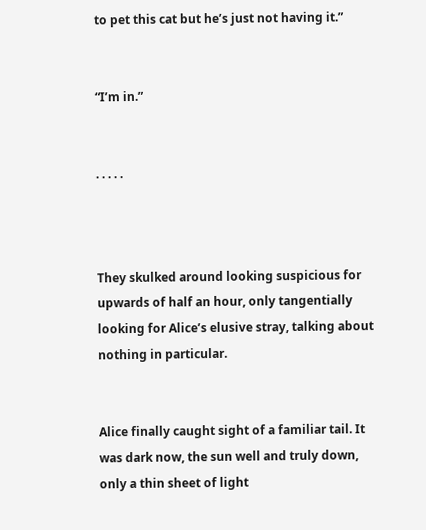to pet this cat but he’s just not having it.”


“I’m in.”


. . . . .



They skulked around looking suspicious for upwards of half an hour, only tangentially looking for Alice’s elusive stray, talking about nothing in particular.


Alice finally caught sight of a familiar tail. It was dark now, the sun well and truly down, only a thin sheet of light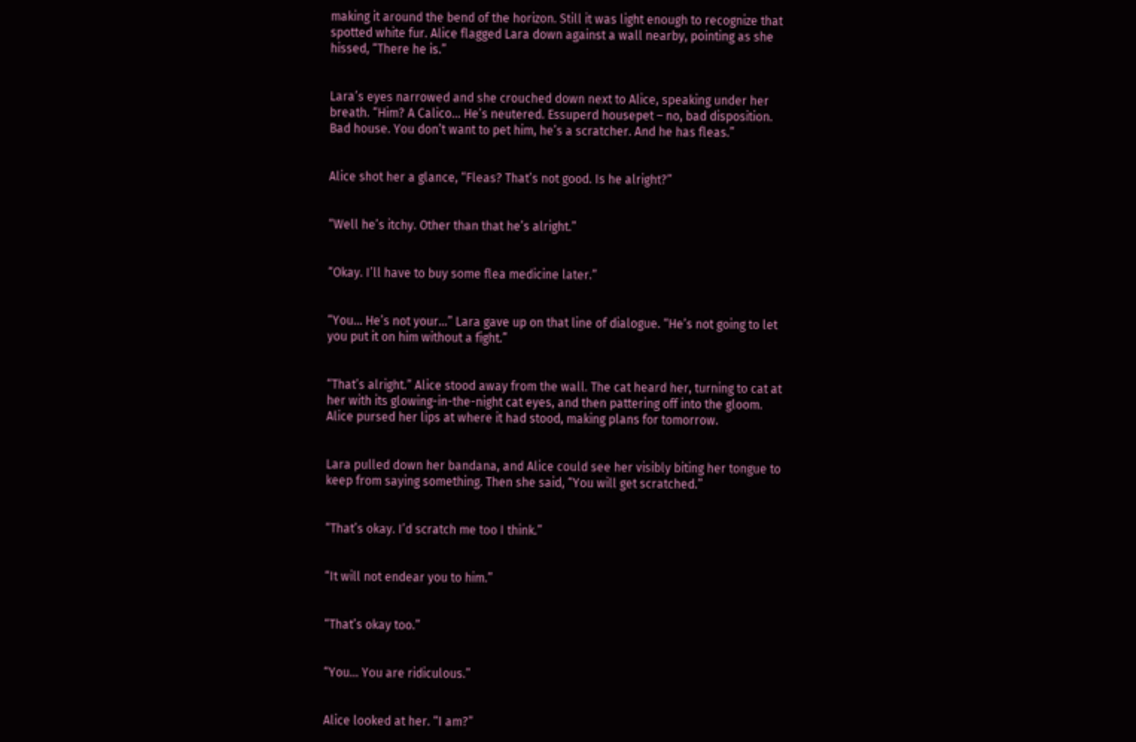making it around the bend of the horizon. Still it was light enough to recognize that spotted white fur. Alice flagged Lara down against a wall nearby, pointing as she hissed, “There he is.”


Lara’s eyes narrowed and she crouched down next to Alice, speaking under her breath. “Him? A Calico… He’s neutered. Essuperd housepet – no, bad disposition. Bad house. You don’t want to pet him, he’s a scratcher. And he has fleas.”


Alice shot her a glance, “Fleas? That’s not good. Is he alright?”


“Well he’s itchy. Other than that he’s alright.”


“Okay. I’ll have to buy some flea medicine later.”


“You… He’s not your…” Lara gave up on that line of dialogue. “He’s not going to let you put it on him without a fight.”


“That’s alright.” Alice stood away from the wall. The cat heard her, turning to cat at her with its glowing-in-the-night cat eyes, and then pattering off into the gloom. Alice pursed her lips at where it had stood, making plans for tomorrow.


Lara pulled down her bandana, and Alice could see her visibly biting her tongue to keep from saying something. Then she said, “You will get scratched.”


“That’s okay. I’d scratch me too I think.”


“It will not endear you to him.”


“That’s okay too.”


“You… You are ridiculous.”


Alice looked at her. “I am?”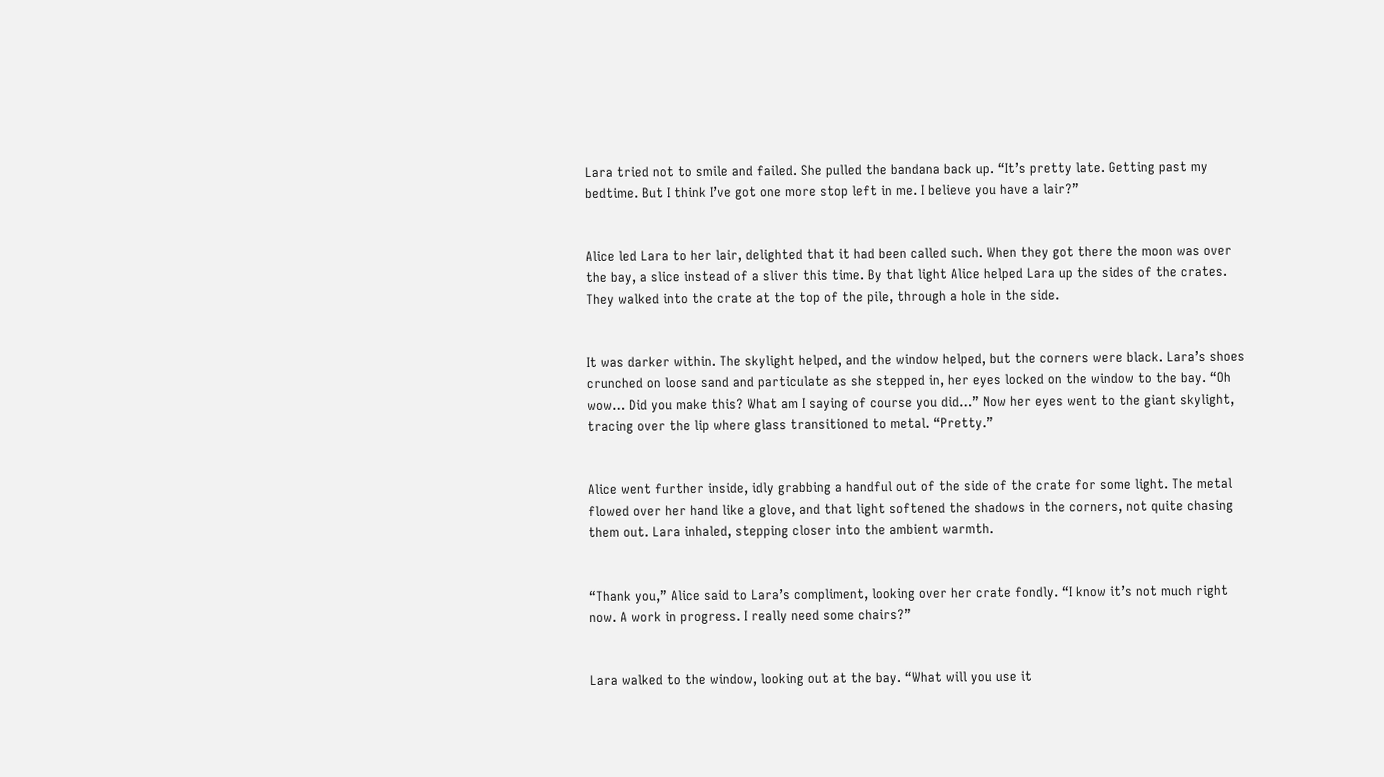Lara tried not to smile and failed. She pulled the bandana back up. “It’s pretty late. Getting past my bedtime. But I think I’ve got one more stop left in me. I believe you have a lair?”


Alice led Lara to her lair, delighted that it had been called such. When they got there the moon was over the bay, a slice instead of a sliver this time. By that light Alice helped Lara up the sides of the crates. They walked into the crate at the top of the pile, through a hole in the side.


It was darker within. The skylight helped, and the window helped, but the corners were black. Lara’s shoes crunched on loose sand and particulate as she stepped in, her eyes locked on the window to the bay. “Oh wow… Did you make this? What am I saying of course you did…” Now her eyes went to the giant skylight, tracing over the lip where glass transitioned to metal. “Pretty.”


Alice went further inside, idly grabbing a handful out of the side of the crate for some light. The metal flowed over her hand like a glove, and that light softened the shadows in the corners, not quite chasing them out. Lara inhaled, stepping closer into the ambient warmth.


“Thank you,” Alice said to Lara’s compliment, looking over her crate fondly. “I know it’s not much right now. A work in progress. I really need some chairs?”


Lara walked to the window, looking out at the bay. “What will you use it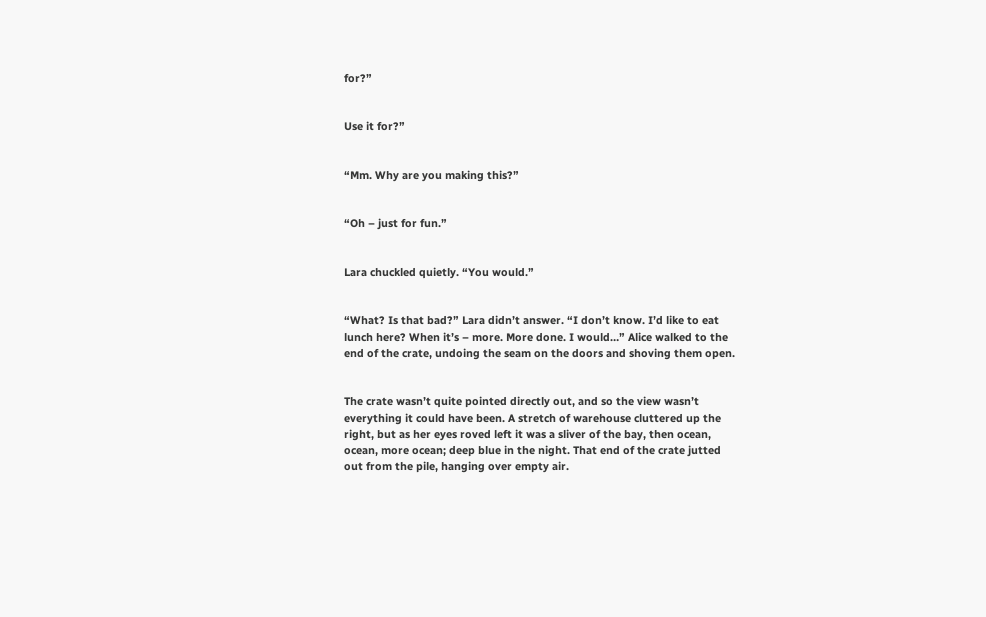for?”


Use it for?”


“Mm. Why are you making this?”


“Oh – just for fun.”


Lara chuckled quietly. “You would.”


“What? Is that bad?” Lara didn’t answer. “I don’t know. I’d like to eat lunch here? When it’s – more. More done. I would…” Alice walked to the end of the crate, undoing the seam on the doors and shoving them open.


The crate wasn’t quite pointed directly out, and so the view wasn’t everything it could have been. A stretch of warehouse cluttered up the right, but as her eyes roved left it was a sliver of the bay, then ocean, ocean, more ocean; deep blue in the night. That end of the crate jutted out from the pile, hanging over empty air.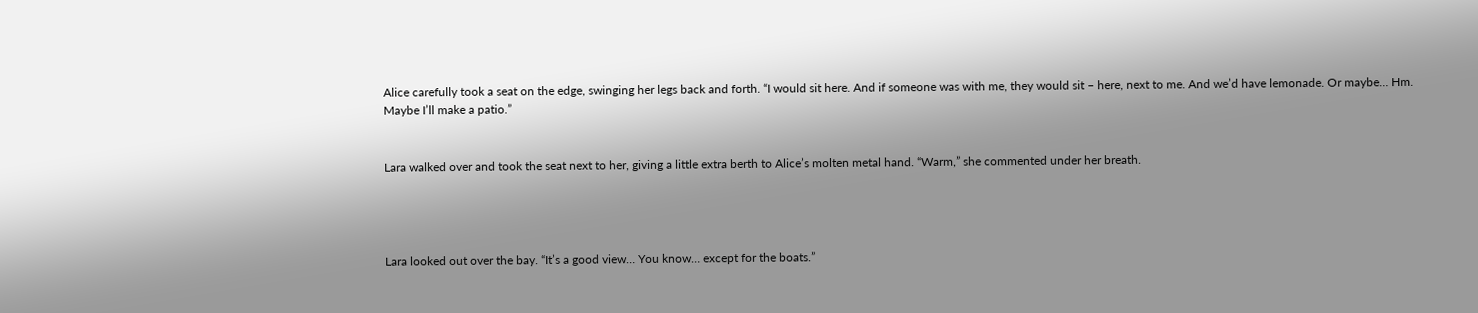Alice carefully took a seat on the edge, swinging her legs back and forth. “I would sit here. And if someone was with me, they would sit – here, next to me. And we’d have lemonade. Or maybe… Hm. Maybe I’ll make a patio.”


Lara walked over and took the seat next to her, giving a little extra berth to Alice’s molten metal hand. “Warm,” she commented under her breath.




Lara looked out over the bay. “It’s a good view… You know… except for the boats.”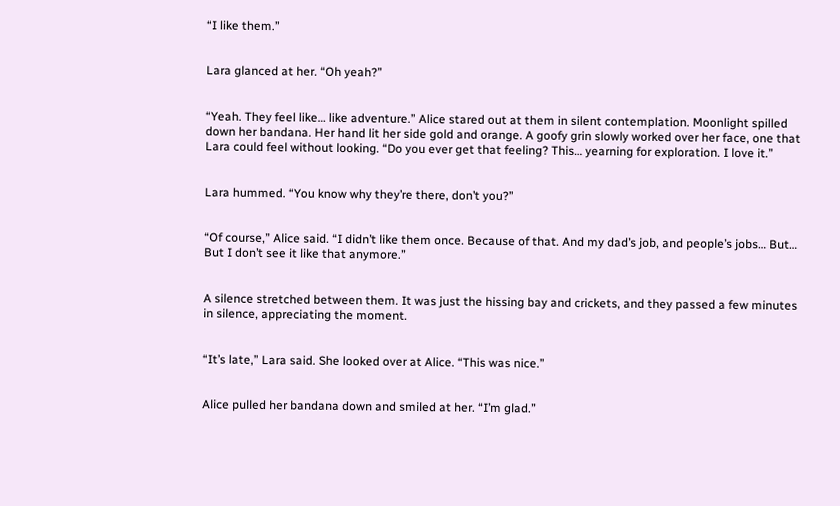“I like them.”


Lara glanced at her. “Oh yeah?”


“Yeah. They feel like… like adventure.” Alice stared out at them in silent contemplation. Moonlight spilled down her bandana. Her hand lit her side gold and orange. A goofy grin slowly worked over her face, one that Lara could feel without looking. “Do you ever get that feeling? This… yearning for exploration. I love it.”


Lara hummed. “You know why they’re there, don’t you?”


“Of course,” Alice said. “I didn’t like them once. Because of that. And my dad’s job, and people’s jobs… But… But I don’t see it like that anymore.”


A silence stretched between them. It was just the hissing bay and crickets, and they passed a few minutes in silence, appreciating the moment.


“It’s late,” Lara said. She looked over at Alice. “This was nice.”


Alice pulled her bandana down and smiled at her. “I’m glad.”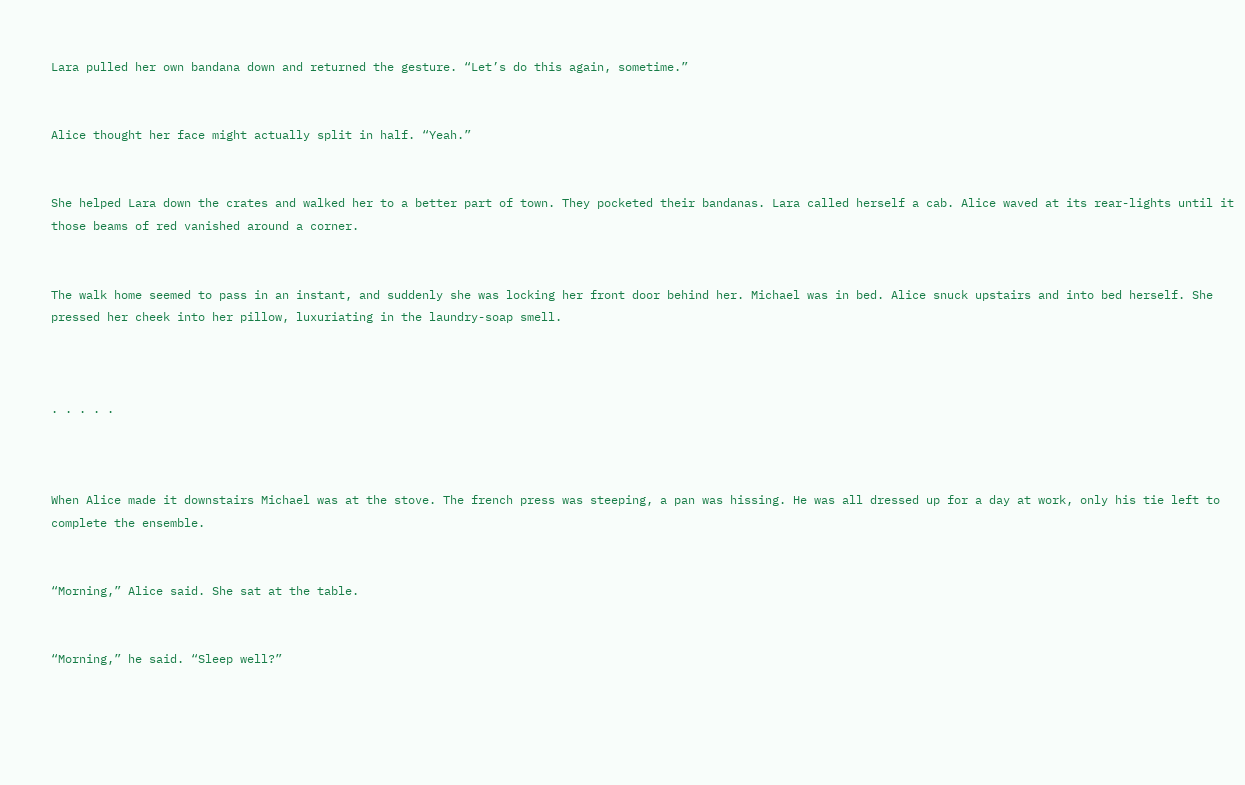Lara pulled her own bandana down and returned the gesture. “Let’s do this again, sometime.”


Alice thought her face might actually split in half. “Yeah.”


She helped Lara down the crates and walked her to a better part of town. They pocketed their bandanas. Lara called herself a cab. Alice waved at its rear-lights until it those beams of red vanished around a corner.


The walk home seemed to pass in an instant, and suddenly she was locking her front door behind her. Michael was in bed. Alice snuck upstairs and into bed herself. She pressed her cheek into her pillow, luxuriating in the laundry-soap smell.



. . . . .



When Alice made it downstairs Michael was at the stove. The french press was steeping, a pan was hissing. He was all dressed up for a day at work, only his tie left to complete the ensemble.


“Morning,” Alice said. She sat at the table.


“Morning,” he said. “Sleep well?”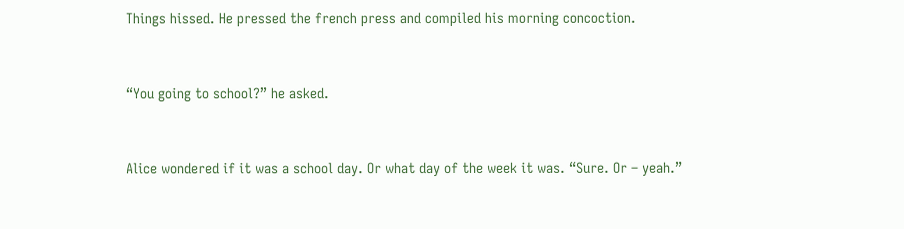Things hissed. He pressed the french press and compiled his morning concoction.


“You going to school?” he asked.


Alice wondered if it was a school day. Or what day of the week it was. “Sure. Or – yeah.”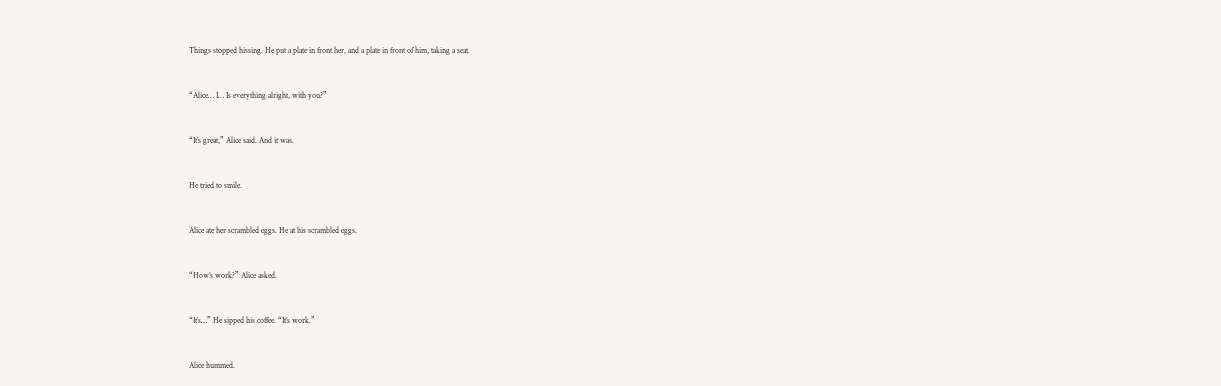Things stopped hissing. He put a plate in front her, and a plate in front of him, taking a seat.


“Alice… I… Is everything alright, with you?”


“It’s great,” Alice said. And it was.


He tried to smile.


Alice ate her scrambled eggs. He at his scrambled eggs.


“How’s work?” Alice asked.


“It’s…” He sipped his coffee. “It’s work.”


Alice hummed.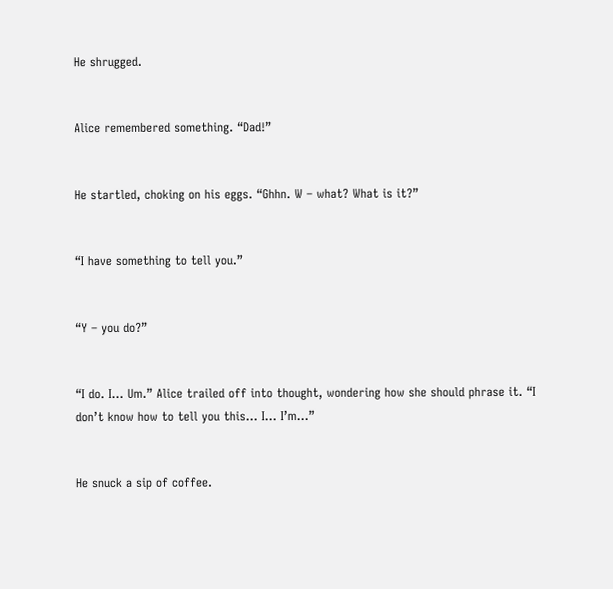He shrugged.


Alice remembered something. “Dad!”


He startled, choking on his eggs. “Ghhn. W – what? What is it?”


“I have something to tell you.”


“Y – you do?”


“I do. I… Um.” Alice trailed off into thought, wondering how she should phrase it. “I don’t know how to tell you this… I… I’m…”


He snuck a sip of coffee.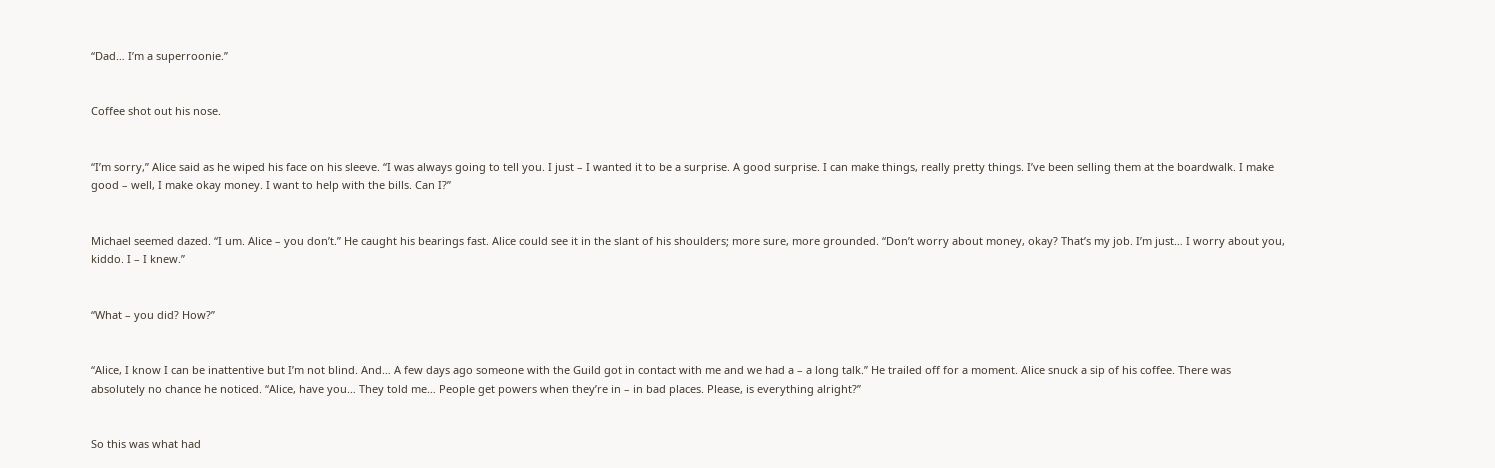“Dad… I’m a superroonie.”


Coffee shot out his nose.


“I’m sorry,” Alice said as he wiped his face on his sleeve. “I was always going to tell you. I just – I wanted it to be a surprise. A good surprise. I can make things, really pretty things. I’ve been selling them at the boardwalk. I make good – well, I make okay money. I want to help with the bills. Can I?”


Michael seemed dazed. “I um. Alice – you don’t.” He caught his bearings fast. Alice could see it in the slant of his shoulders; more sure, more grounded. “Don’t worry about money, okay? That’s my job. I’m just… I worry about you, kiddo. I – I knew.”


“What – you did? How?”


“Alice, I know I can be inattentive but I’m not blind. And… A few days ago someone with the Guild got in contact with me and we had a – a long talk.” He trailed off for a moment. Alice snuck a sip of his coffee. There was absolutely no chance he noticed. “Alice, have you… They told me… People get powers when they’re in – in bad places. Please, is everything alright?”


So this was what had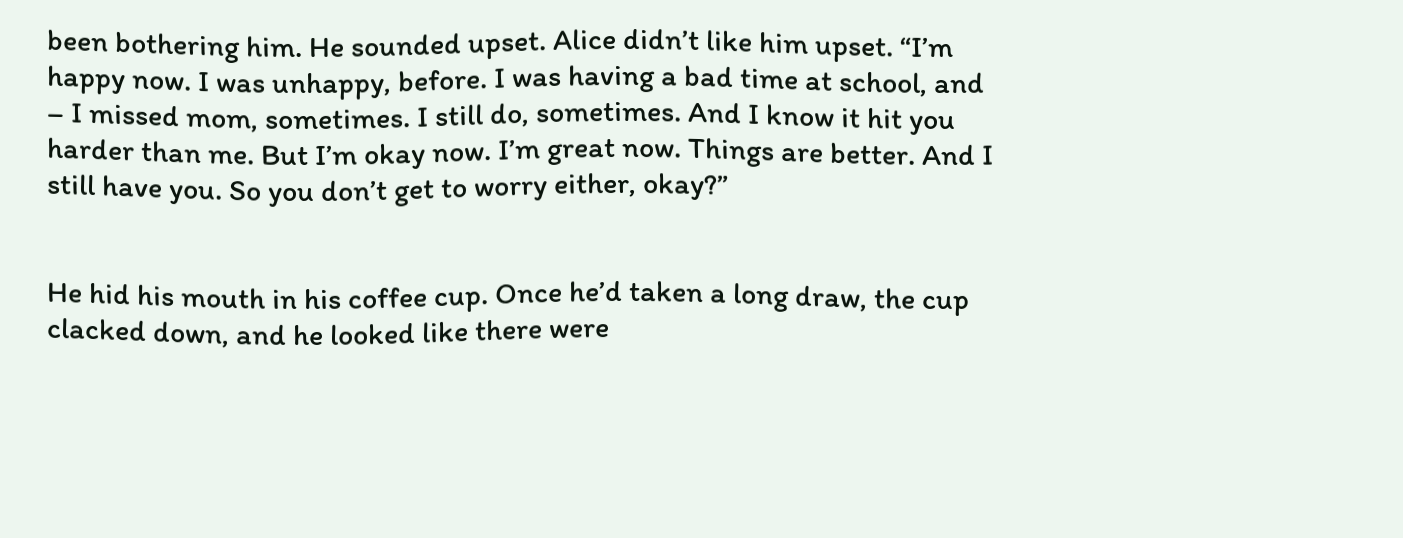been bothering him. He sounded upset. Alice didn’t like him upset. “I’m happy now. I was unhappy, before. I was having a bad time at school, and – I missed mom, sometimes. I still do, sometimes. And I know it hit you harder than me. But I’m okay now. I’m great now. Things are better. And I still have you. So you don’t get to worry either, okay?”


He hid his mouth in his coffee cup. Once he’d taken a long draw, the cup clacked down, and he looked like there were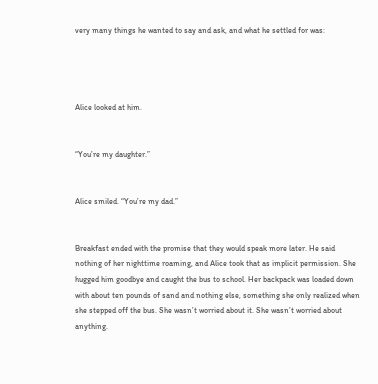very many things he wanted to say and ask, and what he settled for was:




Alice looked at him.


“You’re my daughter.”


Alice smiled. “You’re my dad.”


Breakfast ended with the promise that they would speak more later. He said nothing of her nighttime roaming, and Alice took that as implicit permission. She hugged him goodbye and caught the bus to school. Her backpack was loaded down with about ten pounds of sand and nothing else, something she only realized when she stepped off the bus. She wasn’t worried about it. She wasn’t worried about anything.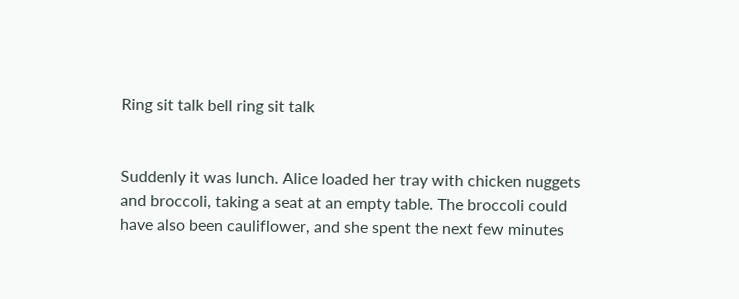Ring sit talk bell ring sit talk


Suddenly it was lunch. Alice loaded her tray with chicken nuggets and broccoli, taking a seat at an empty table. The broccoli could have also been cauliflower, and she spent the next few minutes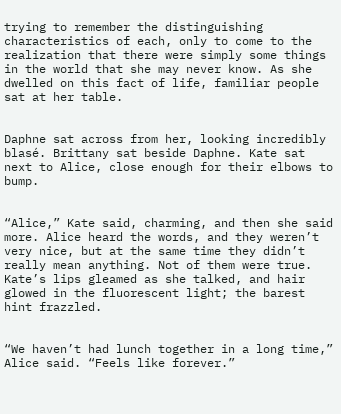trying to remember the distinguishing characteristics of each, only to come to the realization that there were simply some things in the world that she may never know. As she dwelled on this fact of life, familiar people sat at her table.


Daphne sat across from her, looking incredibly blasé. Brittany sat beside Daphne. Kate sat next to Alice, close enough for their elbows to bump.


“Alice,” Kate said, charming, and then she said more. Alice heard the words, and they weren’t very nice, but at the same time they didn’t really mean anything. Not of them were true. Kate’s lips gleamed as she talked, and hair glowed in the fluorescent light; the barest hint frazzled.


“We haven’t had lunch together in a long time,” Alice said. “Feels like forever.”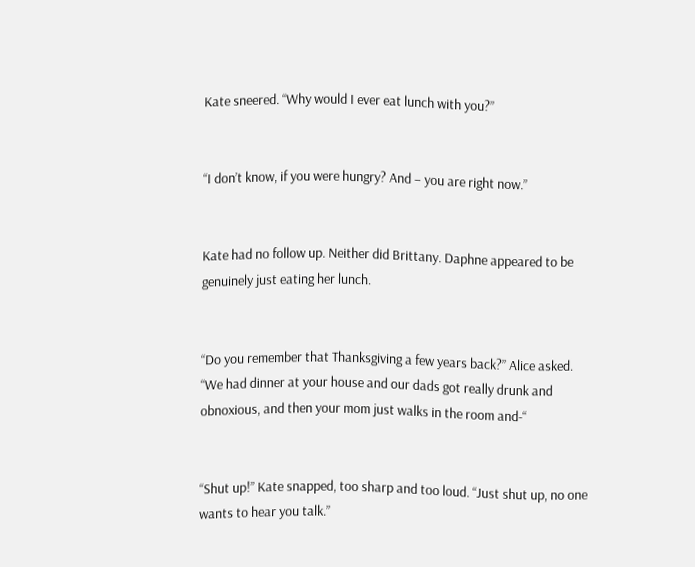Kate sneered. “Why would I ever eat lunch with you?”


“I don’t know, if you were hungry? And – you are right now.”


Kate had no follow up. Neither did Brittany. Daphne appeared to be genuinely just eating her lunch.


“Do you remember that Thanksgiving a few years back?” Alice asked. “We had dinner at your house and our dads got really drunk and obnoxious, and then your mom just walks in the room and-“


“Shut up!” Kate snapped, too sharp and too loud. “Just shut up, no one wants to hear you talk.”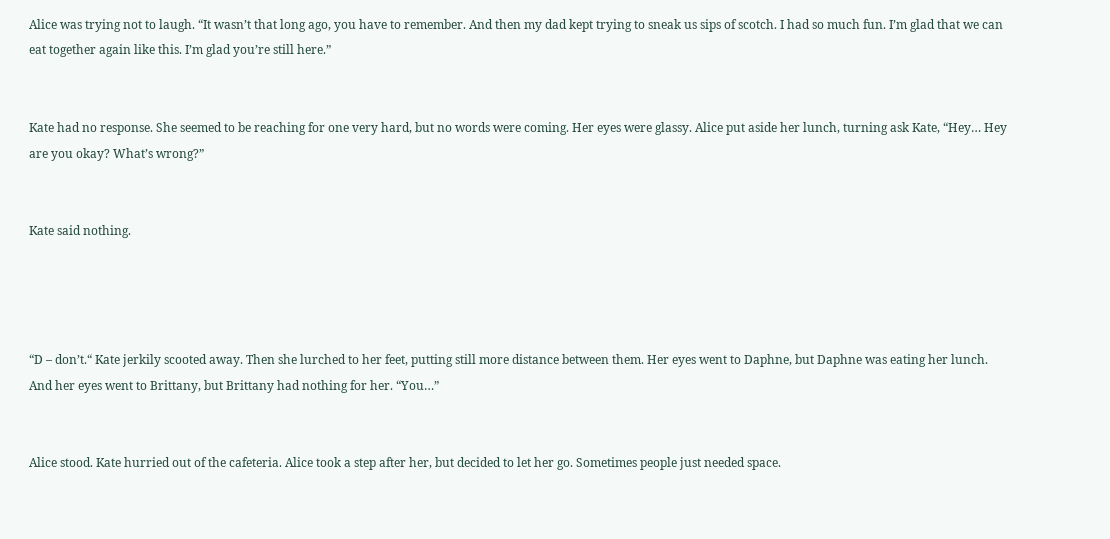Alice was trying not to laugh. “It wasn’t that long ago, you have to remember. And then my dad kept trying to sneak us sips of scotch. I had so much fun. I’m glad that we can eat together again like this. I’m glad you’re still here.”


Kate had no response. She seemed to be reaching for one very hard, but no words were coming. Her eyes were glassy. Alice put aside her lunch, turning ask Kate, “Hey… Hey are you okay? What’s wrong?”


Kate said nothing.




“D – don’t.“ Kate jerkily scooted away. Then she lurched to her feet, putting still more distance between them. Her eyes went to Daphne, but Daphne was eating her lunch. And her eyes went to Brittany, but Brittany had nothing for her. “You…”


Alice stood. Kate hurried out of the cafeteria. Alice took a step after her, but decided to let her go. Sometimes people just needed space.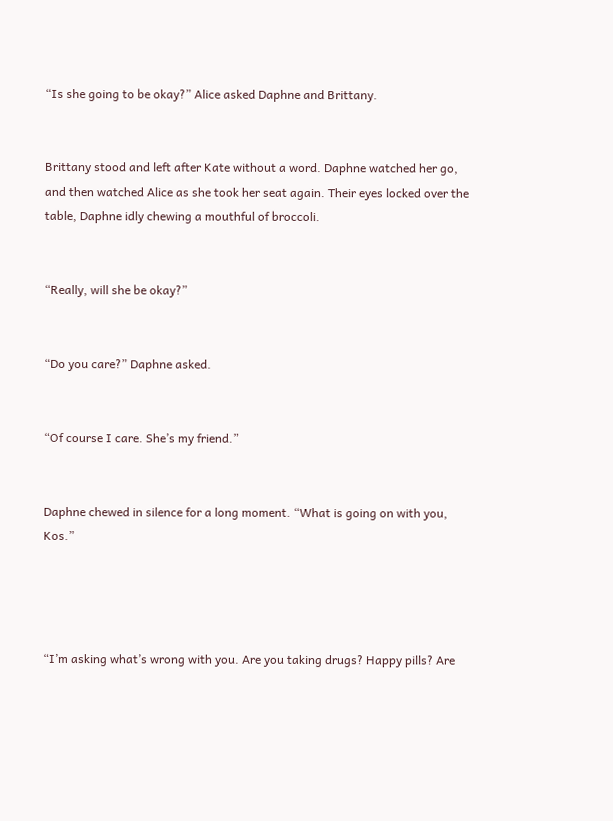“Is she going to be okay?” Alice asked Daphne and Brittany.


Brittany stood and left after Kate without a word. Daphne watched her go, and then watched Alice as she took her seat again. Their eyes locked over the table, Daphne idly chewing a mouthful of broccoli.


“Really, will she be okay?”


“Do you care?” Daphne asked.


“Of course I care. She’s my friend.”


Daphne chewed in silence for a long moment. “What is going on with you, Kos.”




“I’m asking what’s wrong with you. Are you taking drugs? Happy pills? Are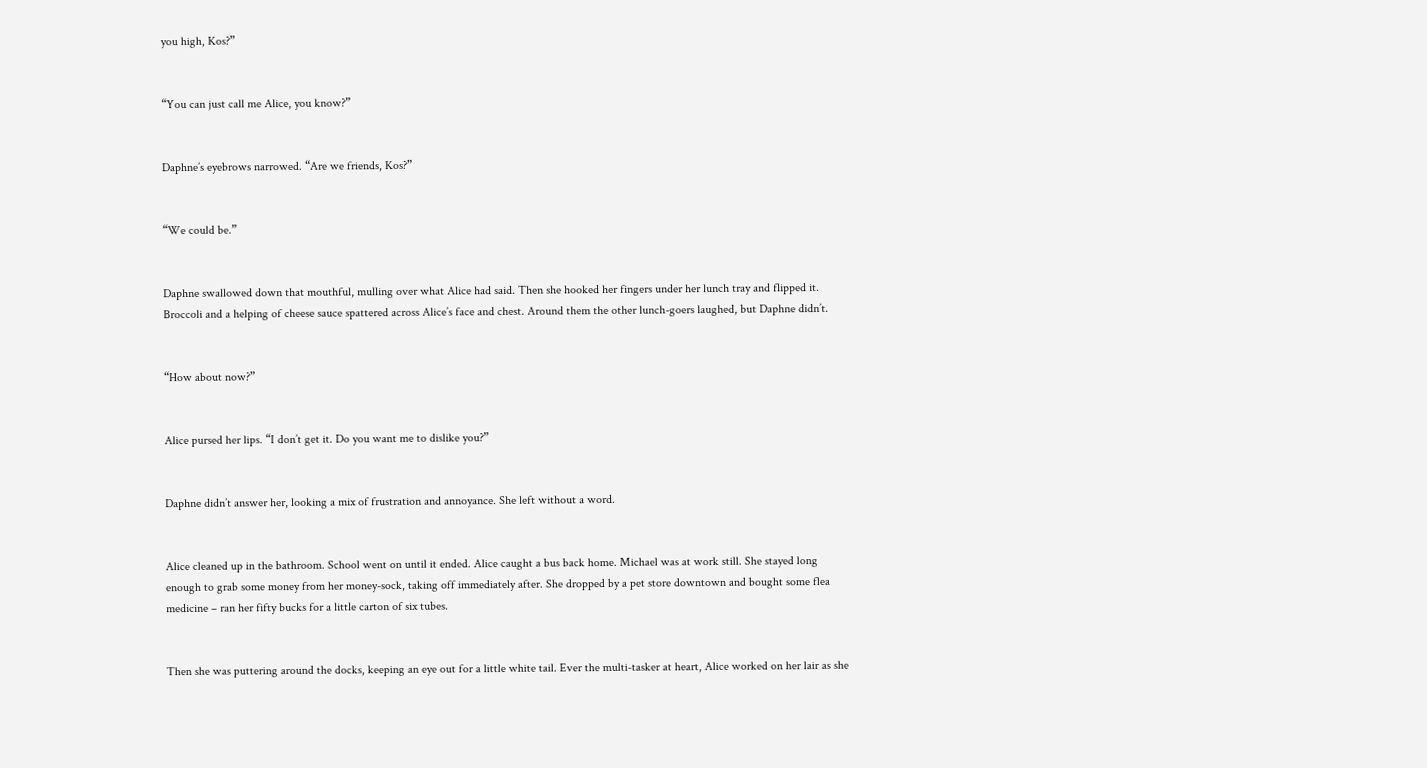you high, Kos?”


“You can just call me Alice, you know?”


Daphne’s eyebrows narrowed. “Are we friends, Kos?”


“We could be.”


Daphne swallowed down that mouthful, mulling over what Alice had said. Then she hooked her fingers under her lunch tray and flipped it. Broccoli and a helping of cheese sauce spattered across Alice’s face and chest. Around them the other lunch-goers laughed, but Daphne didn’t.


“How about now?”


Alice pursed her lips. “I don’t get it. Do you want me to dislike you?”


Daphne didn’t answer her, looking a mix of frustration and annoyance. She left without a word.


Alice cleaned up in the bathroom. School went on until it ended. Alice caught a bus back home. Michael was at work still. She stayed long enough to grab some money from her money-sock, taking off immediately after. She dropped by a pet store downtown and bought some flea medicine – ran her fifty bucks for a little carton of six tubes.


Then she was puttering around the docks, keeping an eye out for a little white tail. Ever the multi-tasker at heart, Alice worked on her lair as she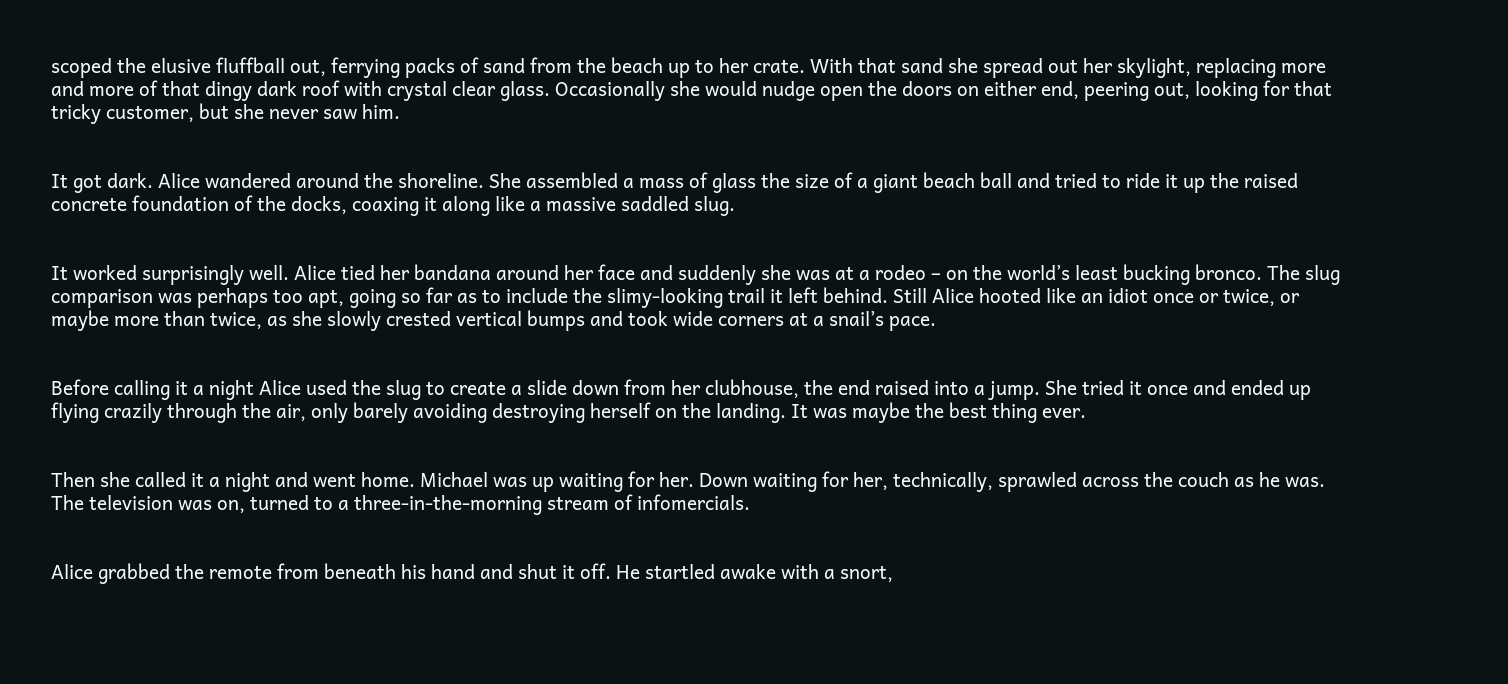scoped the elusive fluffball out, ferrying packs of sand from the beach up to her crate. With that sand she spread out her skylight, replacing more and more of that dingy dark roof with crystal clear glass. Occasionally she would nudge open the doors on either end, peering out, looking for that tricky customer, but she never saw him.


It got dark. Alice wandered around the shoreline. She assembled a mass of glass the size of a giant beach ball and tried to ride it up the raised concrete foundation of the docks, coaxing it along like a massive saddled slug.


It worked surprisingly well. Alice tied her bandana around her face and suddenly she was at a rodeo – on the world’s least bucking bronco. The slug comparison was perhaps too apt, going so far as to include the slimy-looking trail it left behind. Still Alice hooted like an idiot once or twice, or maybe more than twice, as she slowly crested vertical bumps and took wide corners at a snail’s pace.


Before calling it a night Alice used the slug to create a slide down from her clubhouse, the end raised into a jump. She tried it once and ended up flying crazily through the air, only barely avoiding destroying herself on the landing. It was maybe the best thing ever.


Then she called it a night and went home. Michael was up waiting for her. Down waiting for her, technically, sprawled across the couch as he was. The television was on, turned to a three-in-the-morning stream of infomercials.


Alice grabbed the remote from beneath his hand and shut it off. He startled awake with a snort,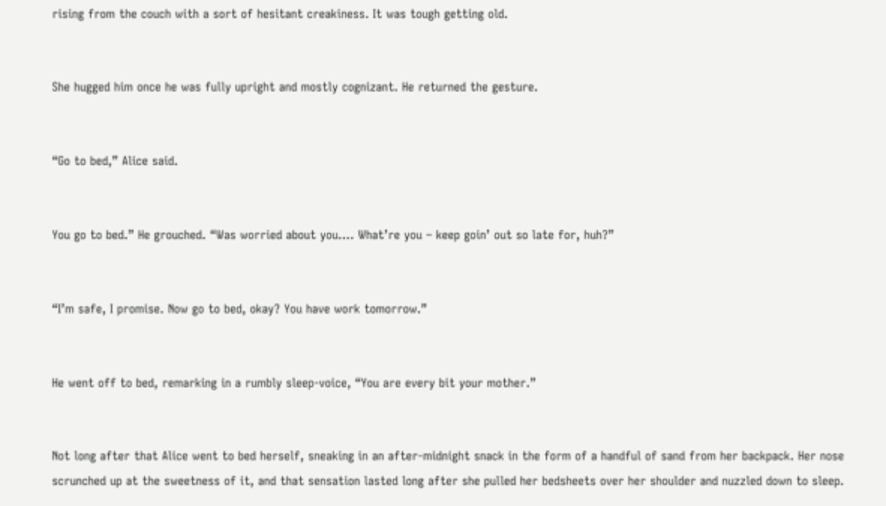rising from the couch with a sort of hesitant creakiness. It was tough getting old.


She hugged him once he was fully upright and mostly cognizant. He returned the gesture.


“Go to bed,” Alice said.


You go to bed.” He grouched. “Was worried about you…. What’re you – keep goin’ out so late for, huh?”


“I’m safe, I promise. Now go to bed, okay? You have work tomorrow.”


He went off to bed, remarking in a rumbly sleep-voice, “You are every bit your mother.”


Not long after that Alice went to bed herself, sneaking in an after-midnight snack in the form of a handful of sand from her backpack. Her nose scrunched up at the sweetness of it, and that sensation lasted long after she pulled her bedsheets over her shoulder and nuzzled down to sleep.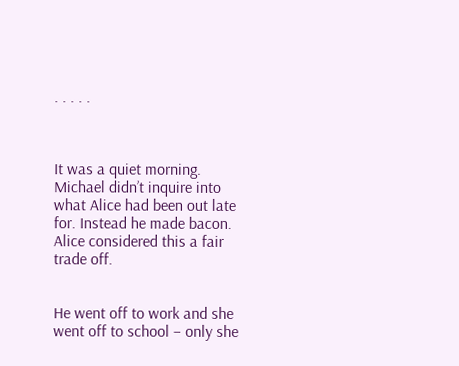. . . . .



It was a quiet morning. Michael didn’t inquire into what Alice had been out late for. Instead he made bacon. Alice considered this a fair trade off.


He went off to work and she went off to school – only she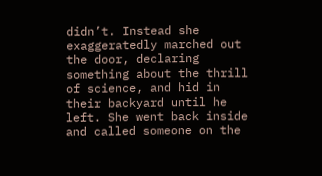didn’t. Instead she exaggeratedly marched out the door, declaring something about the thrill of science, and hid in their backyard until he left. She went back inside and called someone on the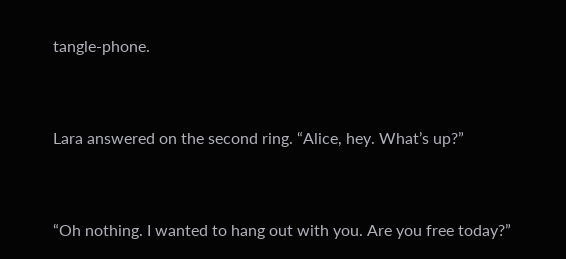tangle-phone.


Lara answered on the second ring. “Alice, hey. What’s up?”


“Oh nothing. I wanted to hang out with you. Are you free today?”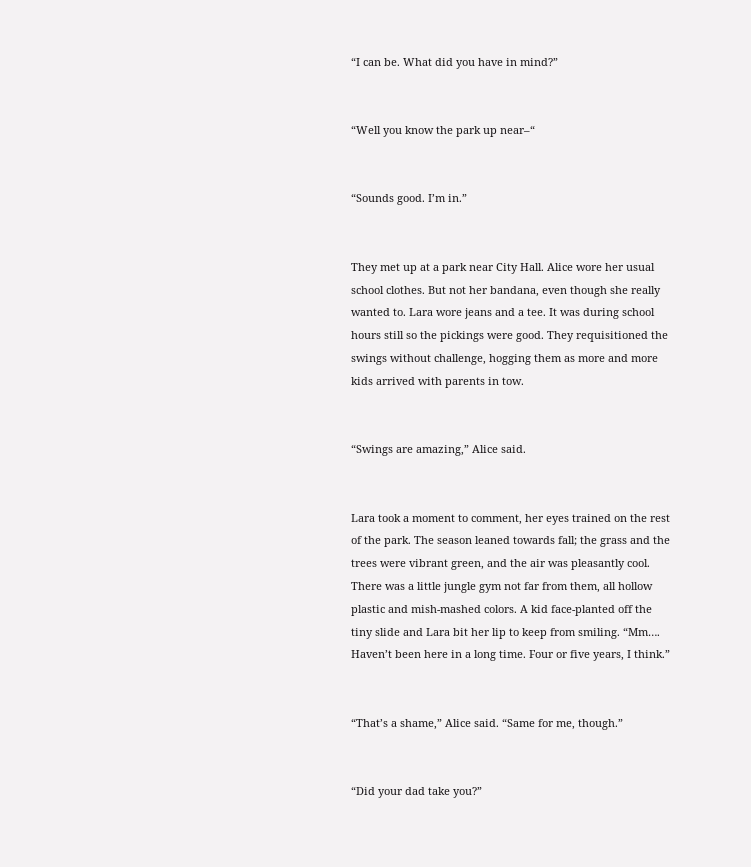“I can be. What did you have in mind?”


“Well you know the park up near–“


“Sounds good. I’m in.”


They met up at a park near City Hall. Alice wore her usual school clothes. But not her bandana, even though she really wanted to. Lara wore jeans and a tee. It was during school hours still so the pickings were good. They requisitioned the swings without challenge, hogging them as more and more kids arrived with parents in tow.


“Swings are amazing,” Alice said.


Lara took a moment to comment, her eyes trained on the rest of the park. The season leaned towards fall; the grass and the trees were vibrant green, and the air was pleasantly cool. There was a little jungle gym not far from them, all hollow plastic and mish-mashed colors. A kid face-planted off the tiny slide and Lara bit her lip to keep from smiling. “Mm…. Haven’t been here in a long time. Four or five years, I think.”


“That’s a shame,” Alice said. “Same for me, though.”


“Did your dad take you?”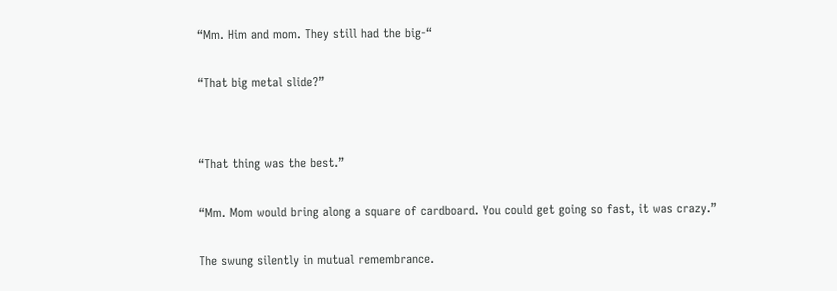“Mm. Him and mom. They still had the big-“


“That big metal slide?”




“That thing was the best.”


“Mm. Mom would bring along a square of cardboard. You could get going so fast, it was crazy.”


The swung silently in mutual remembrance.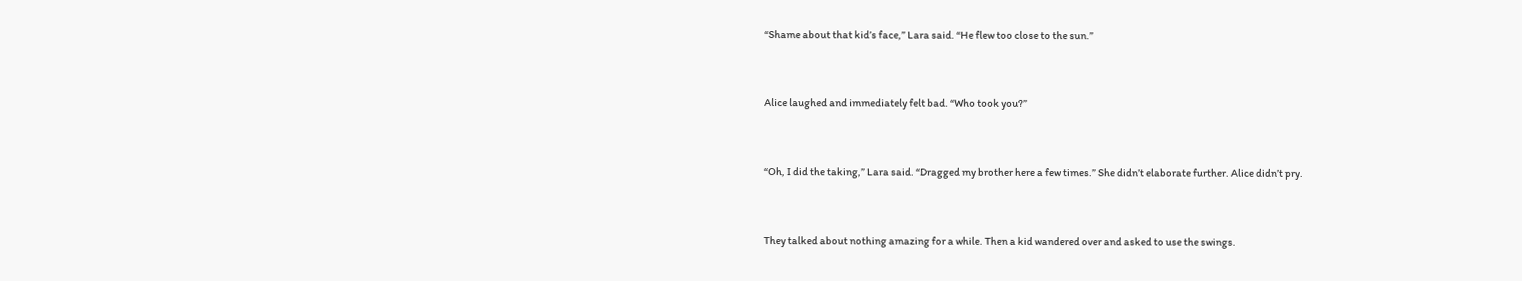“Shame about that kid’s face,” Lara said. “He flew too close to the sun.”


Alice laughed and immediately felt bad. “Who took you?”


“Oh, I did the taking,” Lara said. “Dragged my brother here a few times.” She didn’t elaborate further. Alice didn’t pry.


They talked about nothing amazing for a while. Then a kid wandered over and asked to use the swings.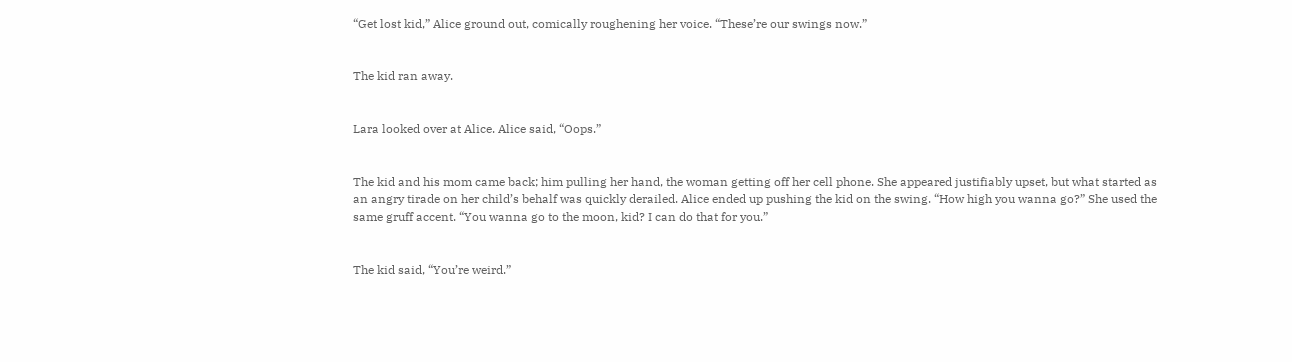“Get lost kid,” Alice ground out, comically roughening her voice. “These’re our swings now.”


The kid ran away.


Lara looked over at Alice. Alice said, “Oops.”


The kid and his mom came back; him pulling her hand, the woman getting off her cell phone. She appeared justifiably upset, but what started as an angry tirade on her child’s behalf was quickly derailed. Alice ended up pushing the kid on the swing. “How high you wanna go?” She used the same gruff accent. “You wanna go to the moon, kid? I can do that for you.”


The kid said, “You’re weird.”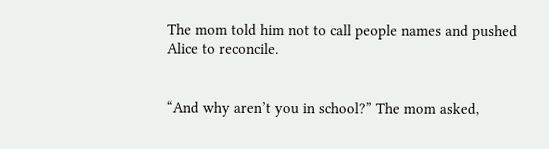The mom told him not to call people names and pushed Alice to reconcile.


“And why aren’t you in school?” The mom asked,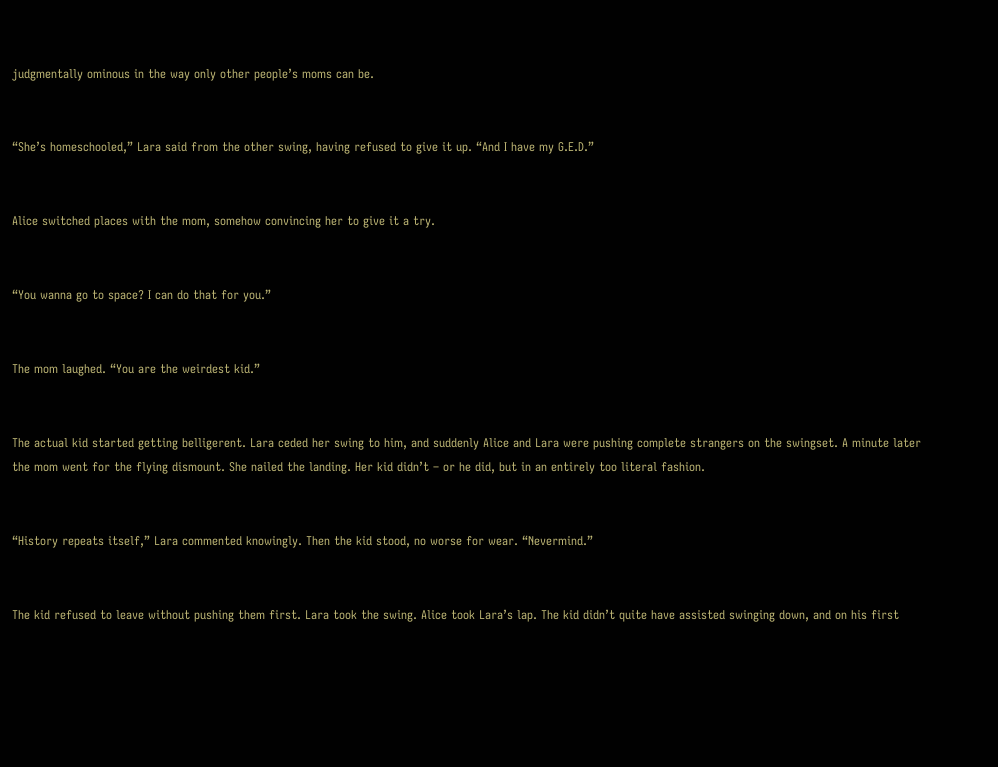judgmentally ominous in the way only other people’s moms can be.


“She’s homeschooled,” Lara said from the other swing, having refused to give it up. “And I have my G.E.D.”


Alice switched places with the mom, somehow convincing her to give it a try.


“You wanna go to space? I can do that for you.”


The mom laughed. “You are the weirdest kid.”


The actual kid started getting belligerent. Lara ceded her swing to him, and suddenly Alice and Lara were pushing complete strangers on the swingset. A minute later the mom went for the flying dismount. She nailed the landing. Her kid didn’t – or he did, but in an entirely too literal fashion.


“History repeats itself,” Lara commented knowingly. Then the kid stood, no worse for wear. “Nevermind.”


The kid refused to leave without pushing them first. Lara took the swing. Alice took Lara’s lap. The kid didn’t quite have assisted swinging down, and on his first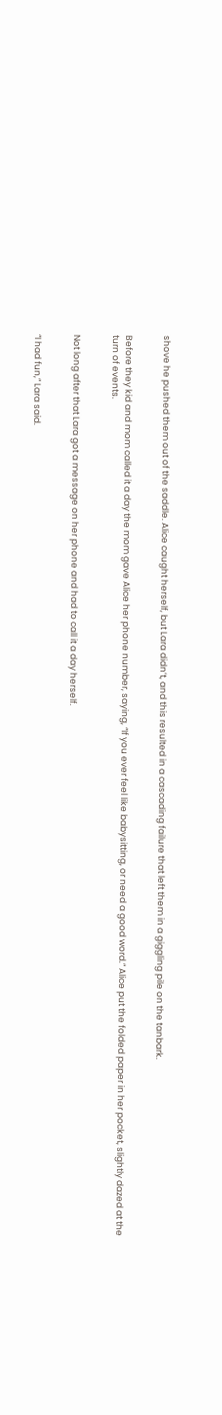shove he pushed them out of the saddle. Alice caught herself, but Lara didn’t, and this resulted in a cascading failure that left them in a giggling pile on the tanbark.


Before they kid and mom called it a day the mom gave Alice her phone number, saying, “If you ever feel like babysitting, or need a good word.” Alice put the folded paper in her pocket, slightly dazed at the turn of events.


Not long after that Lara got a message on her phone and had to call it a day herself.


“I had fun,” Lara said.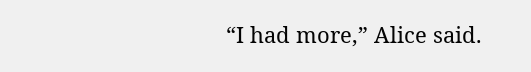“I had more,” Alice said.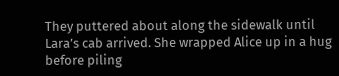They puttered about along the sidewalk until Lara’s cab arrived. She wrapped Alice up in a hug before piling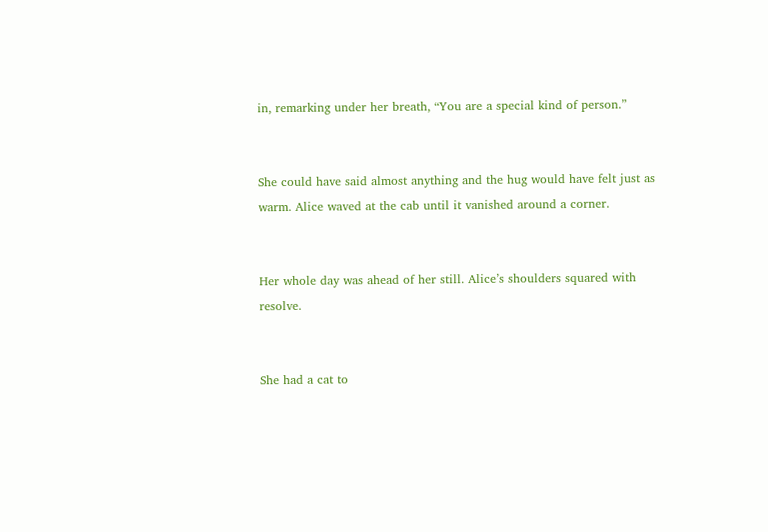in, remarking under her breath, “You are a special kind of person.”


She could have said almost anything and the hug would have felt just as warm. Alice waved at the cab until it vanished around a corner.


Her whole day was ahead of her still. Alice’s shoulders squared with resolve.


She had a cat to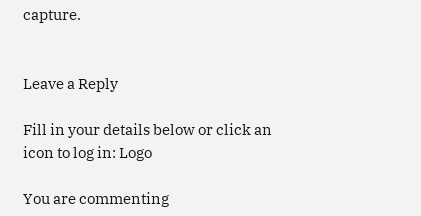capture.


Leave a Reply

Fill in your details below or click an icon to log in: Logo

You are commenting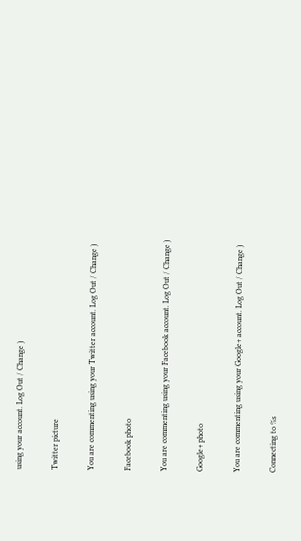using your account. Log Out / Change )

Twitter picture

You are commenting using your Twitter account. Log Out / Change )

Facebook photo

You are commenting using your Facebook account. Log Out / Change )

Google+ photo

You are commenting using your Google+ account. Log Out / Change )

Connecting to %s